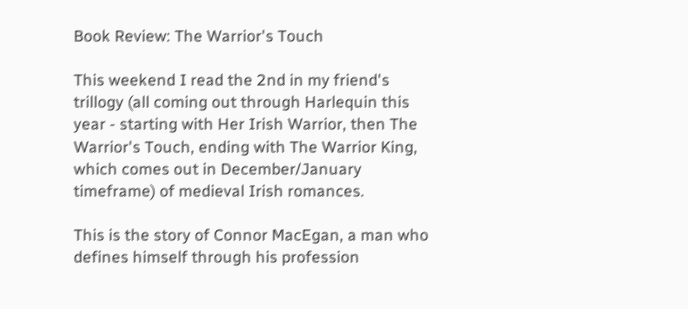Book Review: The Warrior's Touch

This weekend I read the 2nd in my friend's trillogy (all coming out through Harlequin this year - starting with Her Irish Warrior, then The Warrior's Touch, ending with The Warrior King, which comes out in December/January timeframe) of medieval Irish romances.

This is the story of Connor MacEgan, a man who defines himself through his profession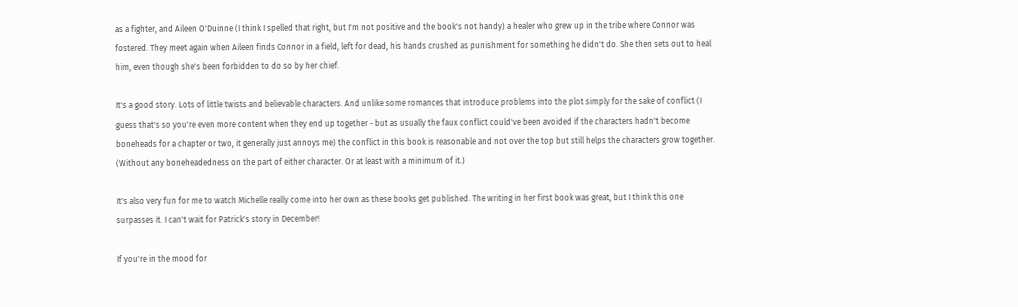as a fighter, and Aileen O'Duinne (I think I spelled that right, but I'm not positive and the book's not handy) a healer who grew up in the tribe where Connor was fostered. They meet again when Aileen finds Connor in a field, left for dead, his hands crushed as punishment for something he didn't do. She then sets out to heal him, even though she's been forbidden to do so by her chief.

It's a good story. Lots of little twists and believable characters. And unlike some romances that introduce problems into the plot simply for the sake of conflict (I guess that's so you're even more content when they end up together - but as usually the faux conflict could've been avoided if the characters hadn't become boneheads for a chapter or two, it generally just annoys me) the conflict in this book is reasonable and not over the top but still helps the characters grow together. (Without any boneheadedness on the part of either character. Or at least with a minimum of it.)

It's also very fun for me to watch Michelle really come into her own as these books get published. The writing in her first book was great, but I think this one surpasses it. I can't wait for Patrick's story in December!

If you're in the mood for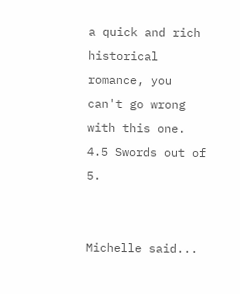a quick and rich historical romance, you can't go wrong with this one. 4.5 Swords out of 5.


Michelle said...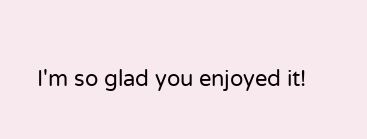I'm so glad you enjoyed it!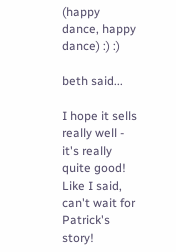(happy dance, happy dance) :) :)

beth said...

I hope it sells really well - it's really quite good! Like I said, can't wait for Patrick's story!